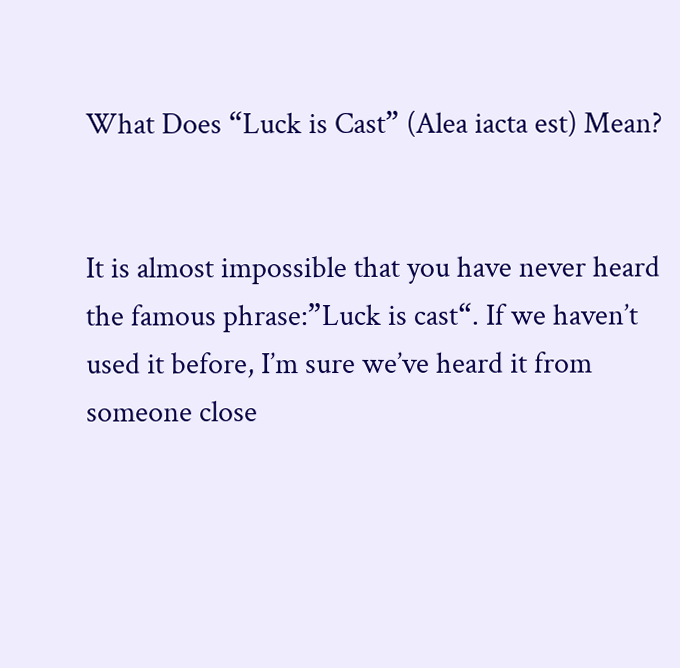What Does “Luck is Cast” (Alea iacta est) Mean?


It is almost impossible that you have never heard the famous phrase:”Luck is cast“. If we haven’t used it before, I’m sure we’ve heard it from someone close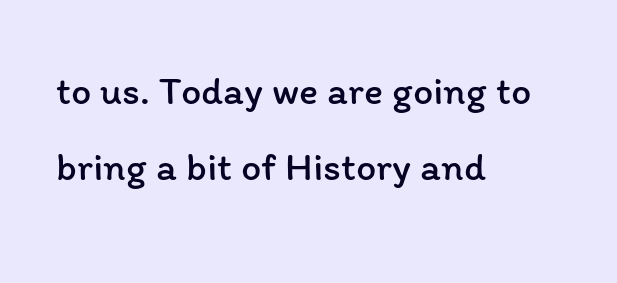to us. Today we are going to bring a bit of History and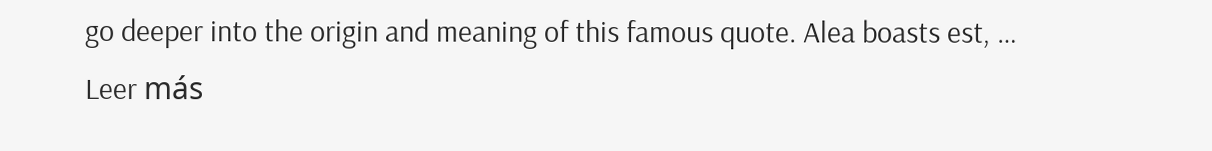go deeper into the origin and meaning of this famous quote. Alea boasts est, … Leer más